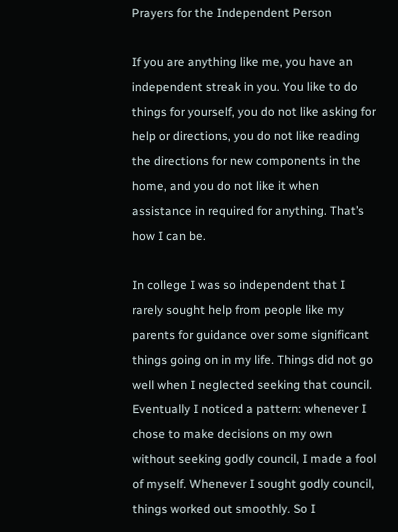Prayers for the Independent Person

If you are anything like me, you have an independent streak in you. You like to do things for yourself, you do not like asking for help or directions, you do not like reading the directions for new components in the home, and you do not like it when assistance in required for anything. That’s how I can be.

In college I was so independent that I rarely sought help from people like my parents for guidance over some significant things going on in my life. Things did not go well when I neglected seeking that council. Eventually I noticed a pattern: whenever I chose to make decisions on my own without seeking godly council, I made a fool of myself. Whenever I sought godly council, things worked out smoothly. So I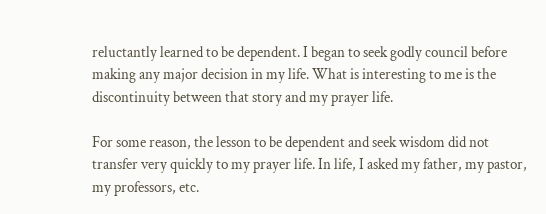reluctantly learned to be dependent. I began to seek godly council before making any major decision in my life. What is interesting to me is the discontinuity between that story and my prayer life.

For some reason, the lesson to be dependent and seek wisdom did not transfer very quickly to my prayer life. In life, I asked my father, my pastor, my professors, etc.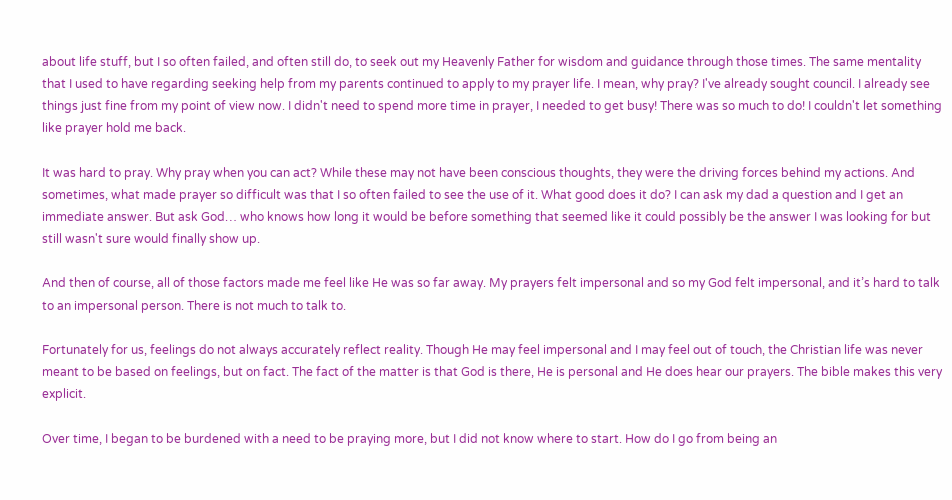about life stuff, but I so often failed, and often still do, to seek out my Heavenly Father for wisdom and guidance through those times. The same mentality that I used to have regarding seeking help from my parents continued to apply to my prayer life. I mean, why pray? I've already sought council. I already see things just fine from my point of view now. I didn't need to spend more time in prayer, I needed to get busy! There was so much to do! I couldn't let something like prayer hold me back.

It was hard to pray. Why pray when you can act? While these may not have been conscious thoughts, they were the driving forces behind my actions. And sometimes, what made prayer so difficult was that I so often failed to see the use of it. What good does it do? I can ask my dad a question and I get an immediate answer. But ask God… who knows how long it would be before something that seemed like it could possibly be the answer I was looking for but still wasn't sure would finally show up.

And then of course, all of those factors made me feel like He was so far away. My prayers felt impersonal and so my God felt impersonal, and it’s hard to talk to an impersonal person. There is not much to talk to.

Fortunately for us, feelings do not always accurately reflect reality. Though He may feel impersonal and I may feel out of touch, the Christian life was never meant to be based on feelings, but on fact. The fact of the matter is that God is there, He is personal and He does hear our prayers. The bible makes this very explicit.

Over time, I began to be burdened with a need to be praying more, but I did not know where to start. How do I go from being an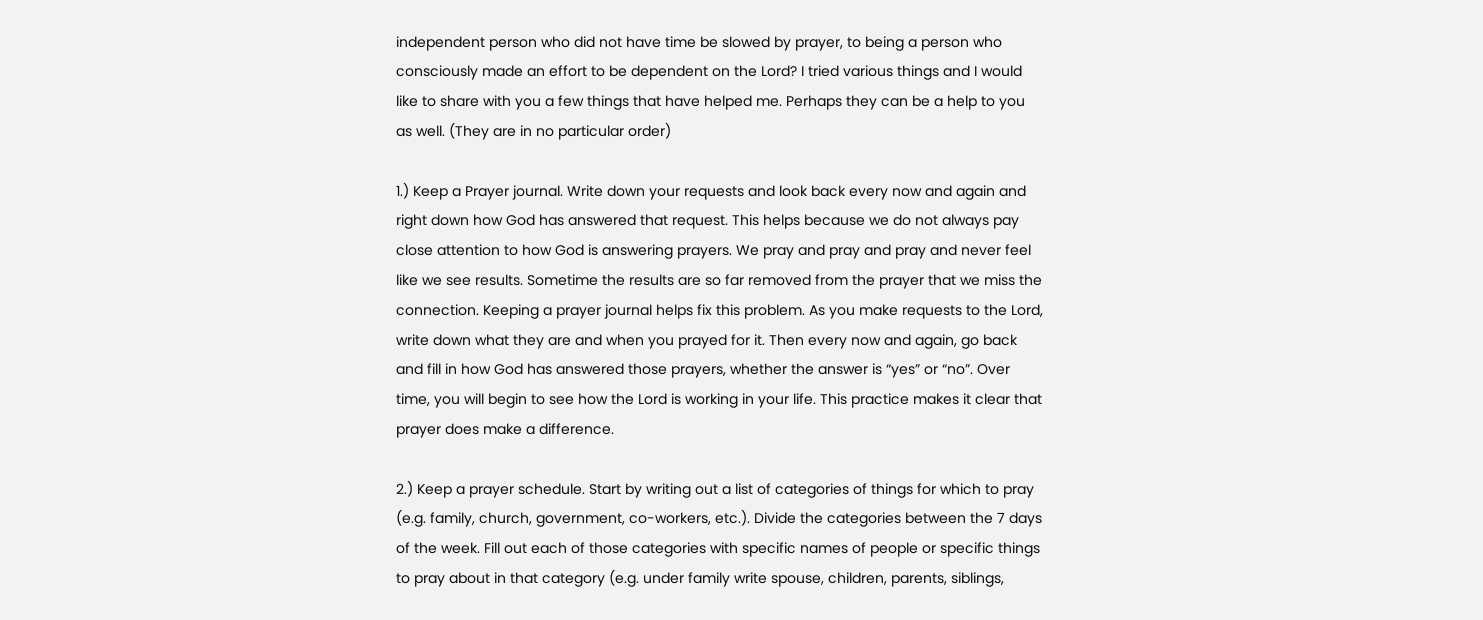independent person who did not have time be slowed by prayer, to being a person who consciously made an effort to be dependent on the Lord? I tried various things and I would like to share with you a few things that have helped me. Perhaps they can be a help to you as well. (They are in no particular order)

1.) Keep a Prayer journal. Write down your requests and look back every now and again and right down how God has answered that request. This helps because we do not always pay close attention to how God is answering prayers. We pray and pray and pray and never feel like we see results. Sometime the results are so far removed from the prayer that we miss the connection. Keeping a prayer journal helps fix this problem. As you make requests to the Lord, write down what they are and when you prayed for it. Then every now and again, go back and fill in how God has answered those prayers, whether the answer is “yes” or “no”. Over time, you will begin to see how the Lord is working in your life. This practice makes it clear that prayer does make a difference.

2.) Keep a prayer schedule. Start by writing out a list of categories of things for which to pray (e.g. family, church, government, co-workers, etc.). Divide the categories between the 7 days of the week. Fill out each of those categories with specific names of people or specific things to pray about in that category (e.g. under family write spouse, children, parents, siblings,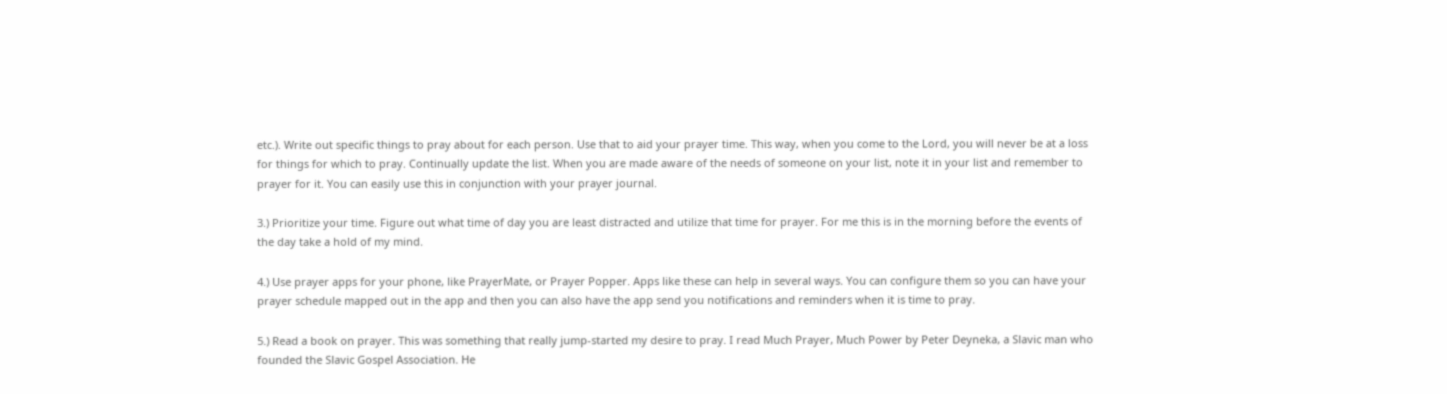etc.). Write out specific things to pray about for each person. Use that to aid your prayer time. This way, when you come to the Lord, you will never be at a loss for things for which to pray. Continually update the list. When you are made aware of the needs of someone on your list, note it in your list and remember to prayer for it. You can easily use this in conjunction with your prayer journal.

3.) Prioritize your time. Figure out what time of day you are least distracted and utilize that time for prayer. For me this is in the morning before the events of the day take a hold of my mind.

4.) Use prayer apps for your phone, like PrayerMate, or Prayer Popper. Apps like these can help in several ways. You can configure them so you can have your prayer schedule mapped out in the app and then you can also have the app send you notifications and reminders when it is time to pray.

5.) Read a book on prayer. This was something that really jump-started my desire to pray. I read Much Prayer, Much Power by Peter Deyneka, a Slavic man who founded the Slavic Gospel Association. He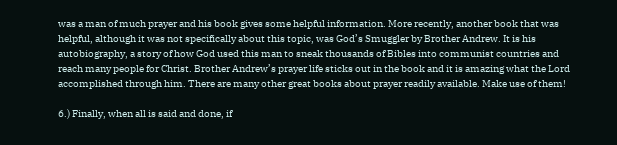was a man of much prayer and his book gives some helpful information. More recently, another book that was helpful, although it was not specifically about this topic, was God’s Smuggler by Brother Andrew. It is his autobiography, a story of how God used this man to sneak thousands of Bibles into communist countries and reach many people for Christ. Brother Andrew’s prayer life sticks out in the book and it is amazing what the Lord accomplished through him. There are many other great books about prayer readily available. Make use of them!

6.) Finally, when all is said and done, if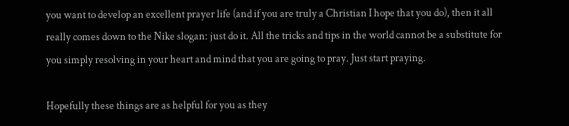you want to develop an excellent prayer life (and if you are truly a Christian I hope that you do), then it all really comes down to the Nike slogan: just do it. All the tricks and tips in the world cannot be a substitute for you simply resolving in your heart and mind that you are going to pray. Just start praying.

Hopefully these things are as helpful for you as they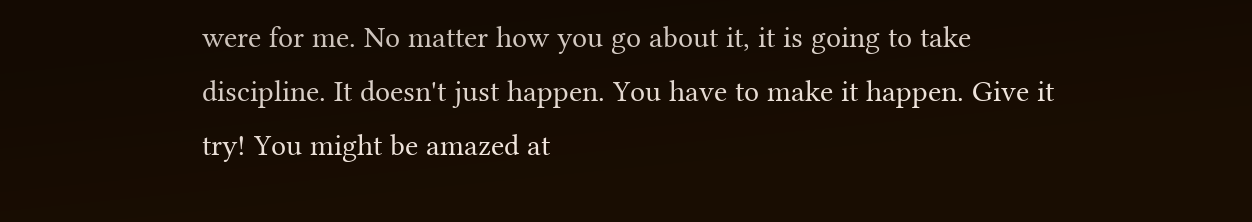were for me. No matter how you go about it, it is going to take discipline. It doesn't just happen. You have to make it happen. Give it try! You might be amazed at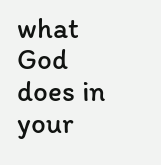what God does in your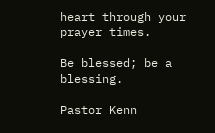heart through your prayer times.

Be blessed; be a blessing.

Pastor Kenn